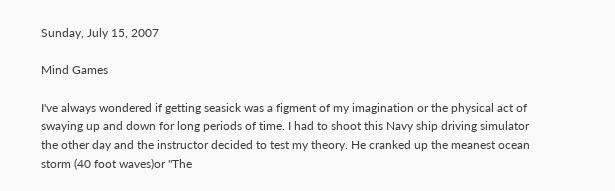Sunday, July 15, 2007

Mind Games

I've always wondered if getting seasick was a figment of my imagination or the physical act of swaying up and down for long periods of time. I had to shoot this Navy ship driving simulator the other day and the instructor decided to test my theory. He cranked up the meanest ocean storm (40 foot waves)or "The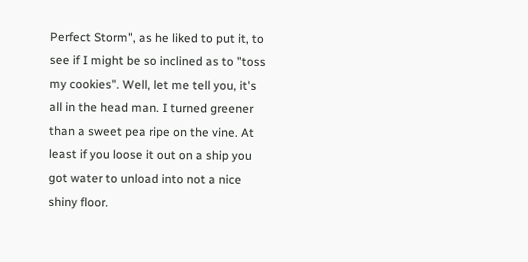Perfect Storm", as he liked to put it, to see if I might be so inclined as to "toss my cookies". Well, let me tell you, it's all in the head man. I turned greener than a sweet pea ripe on the vine. At least if you loose it out on a ship you got water to unload into not a nice shiny floor.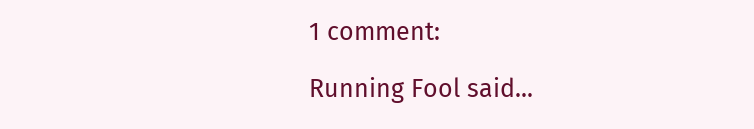1 comment:

Running Fool said...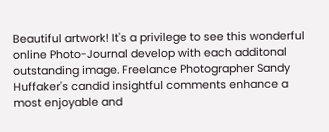Beautiful artwork! It's a privilege to see this wonderful online Photo-Journal develop with each additonal outstanding image. Freelance Photographer Sandy Huffaker's candid insightful comments enhance a most enjoyable and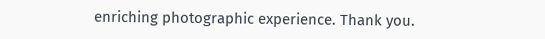enriching photographic experience. Thank you.